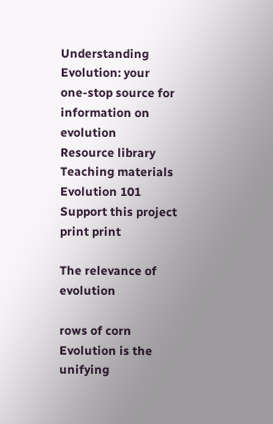Understanding Evolution: your one-stop source for information on evolution
Resource library Teaching materials Evolution 101 Support this project
print print

The relevance of evolution

rows of corn Evolution is the unifying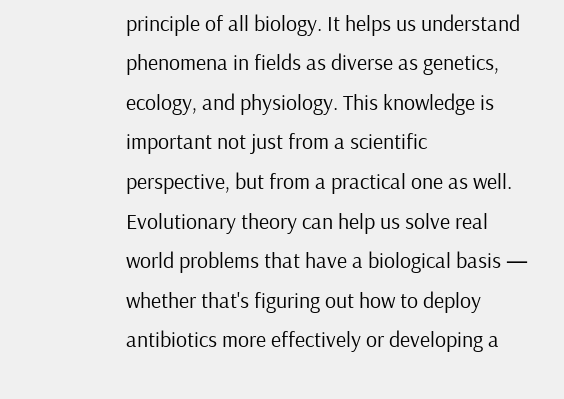principle of all biology. It helps us understand phenomena in fields as diverse as genetics, ecology, and physiology. This knowledge is important not just from a scientific perspective, but from a practical one as well. Evolutionary theory can help us solve real world problems that have a biological basis — whether that's figuring out how to deploy antibiotics more effectively or developing a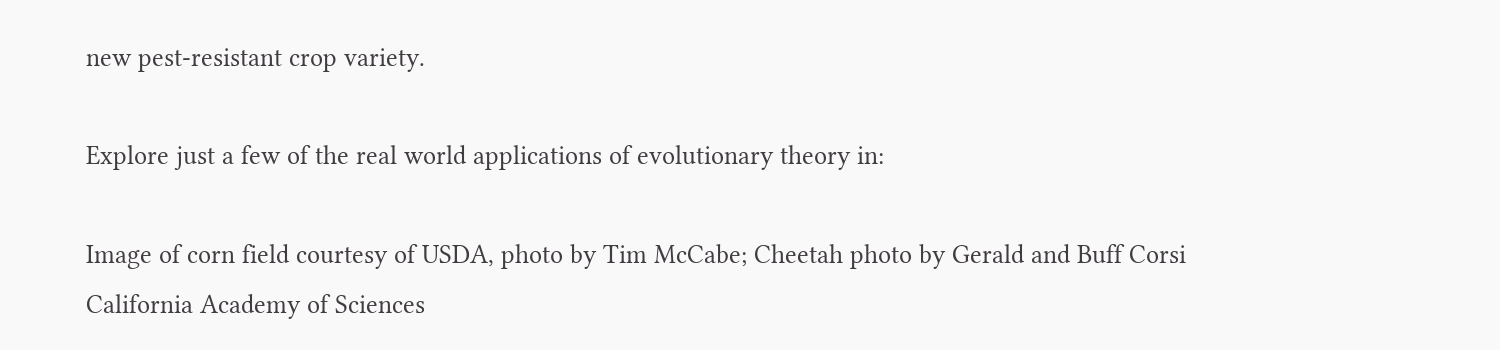new pest-resistant crop variety.

Explore just a few of the real world applications of evolutionary theory in:

Image of corn field courtesy of USDA, photo by Tim McCabe; Cheetah photo by Gerald and Buff Corsi California Academy of Sciences